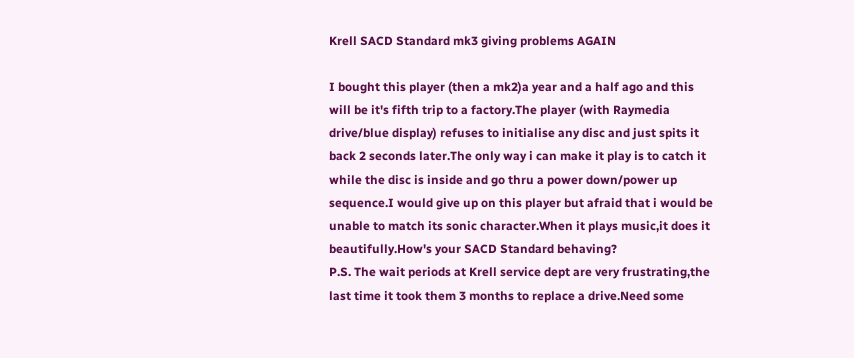Krell SACD Standard mk3 giving problems AGAIN

I bought this player (then a mk2)a year and a half ago and this will be it's fifth trip to a factory.The player (with Raymedia drive/blue display) refuses to initialise any disc and just spits it back 2 seconds later.The only way i can make it play is to catch it while the disc is inside and go thru a power down/power up sequence.I would give up on this player but afraid that i would be unable to match its sonic character.When it plays music,it does it beautifully.How's your SACD Standard behaving?
P.S. The wait periods at Krell service dept are very frustrating,the last time it took them 3 months to replace a drive.Need some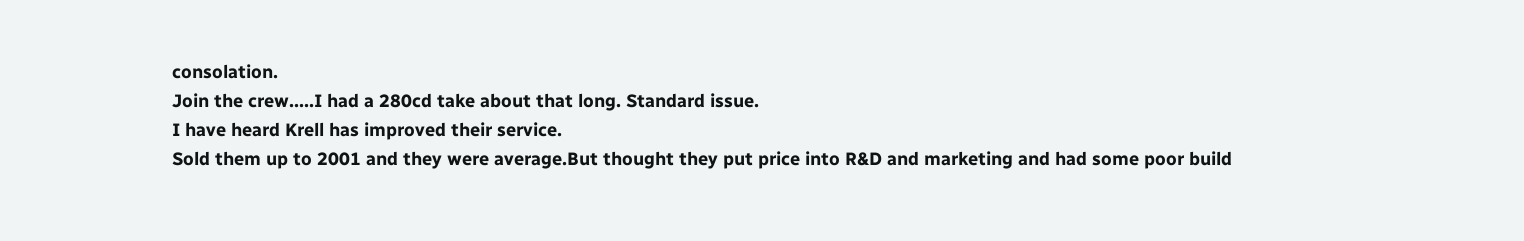consolation.
Join the crew.....I had a 280cd take about that long. Standard issue.
I have heard Krell has improved their service.
Sold them up to 2001 and they were average.But thought they put price into R&D and marketing and had some poor build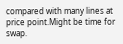compared with many lines at price point.Might be time for swap.